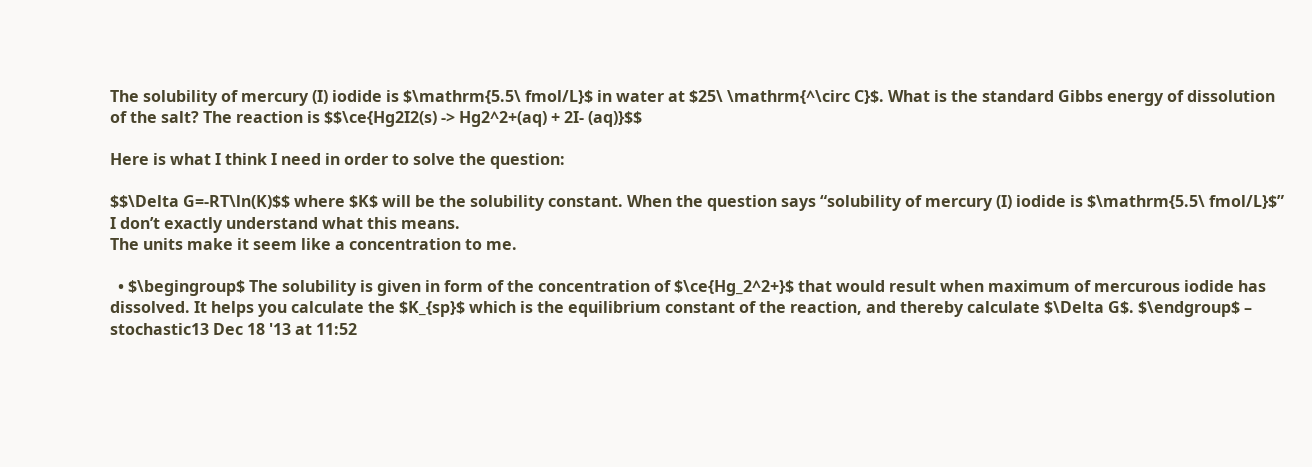The solubility of mercury (I) iodide is $\mathrm{5.5\ fmol/L}$ in water at $25\ \mathrm{^\circ C}$. What is the standard Gibbs energy of dissolution of the salt? The reaction is $$\ce{Hg2I2(s) -> Hg2^2+(aq) + 2I- (aq)}$$

Here is what I think I need in order to solve the question:

$$\Delta G=-RT\ln(K)$$ where $K$ will be the solubility constant. When the question says “solubility of mercury (I) iodide is $\mathrm{5.5\ fmol/L}$” I don’t exactly understand what this means.
The units make it seem like a concentration to me.

  • $\begingroup$ The solubility is given in form of the concentration of $\ce{Hg_2^2+}$ that would result when maximum of mercurous iodide has dissolved. It helps you calculate the $K_{sp}$ which is the equilibrium constant of the reaction, and thereby calculate $\Delta G$. $\endgroup$ – stochastic13 Dec 18 '13 at 11:52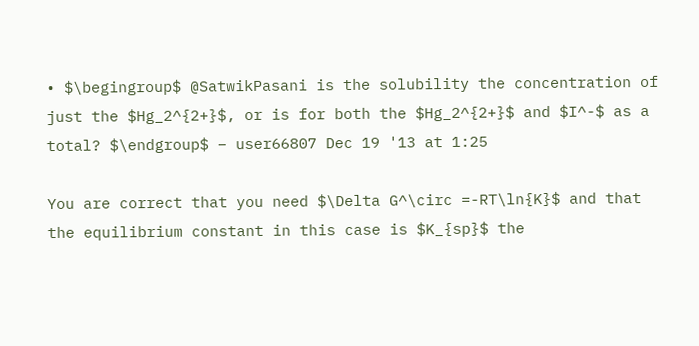• $\begingroup$ @SatwikPasani is the solubility the concentration of just the $Hg_2^{2+}$, or is for both the $Hg_2^{2+}$ and $I^-$ as a total? $\endgroup$ – user66807 Dec 19 '13 at 1:25

You are correct that you need $\Delta G^\circ =-RT\ln{K}$ and that the equilibrium constant in this case is $K_{sp}$ the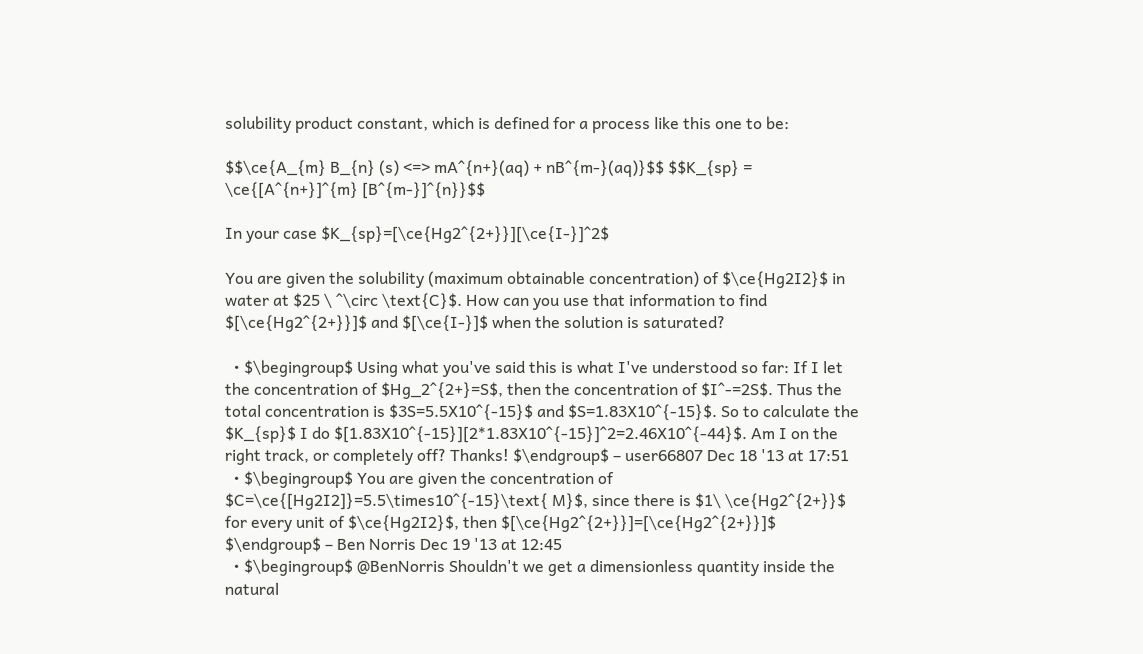solubility product constant, which is defined for a process like this one to be:

$$\ce{A_{m} B_{n} (s) <=> mA^{n+}(aq) + nB^{m-}(aq)}$$ $$K_{sp} = \ce{[A^{n+}]^{m} [B^{m-}]^{n}}$$

In your case $K_{sp}=[\ce{Hg2^{2+}}][\ce{I-}]^2$

You are given the solubility (maximum obtainable concentration) of $\ce{Hg2I2}$ in water at $25 \ ^\circ \text{C}$. How can you use that information to find $[\ce{Hg2^{2+}}]$ and $[\ce{I-}]$ when the solution is saturated?

  • $\begingroup$ Using what you've said this is what I've understood so far: If I let the concentration of $Hg_2^{2+}=S$, then the concentration of $I^-=2S$. Thus the total concentration is $3S=5.5X10^{-15}$ and $S=1.83X10^{-15}$. So to calculate the $K_{sp}$ I do $[1.83X10^{-15}][2*1.83X10^{-15}]^2=2.46X10^{-44}$. Am I on the right track, or completely off? Thanks! $\endgroup$ – user66807 Dec 18 '13 at 17:51
  • $\begingroup$ You are given the concentration of $C=\ce{[Hg2I2]}=5.5\times10^{-15}\text{ M}$, since there is $1\ \ce{Hg2^{2+}}$ for every unit of $\ce{Hg2I2}$, then $[\ce{Hg2^{2+}}]=[\ce{Hg2^{2+}}]$ $\endgroup$ – Ben Norris Dec 19 '13 at 12:45
  • $\begingroup$ @BenNorris Shouldn't we get a dimensionless quantity inside the natural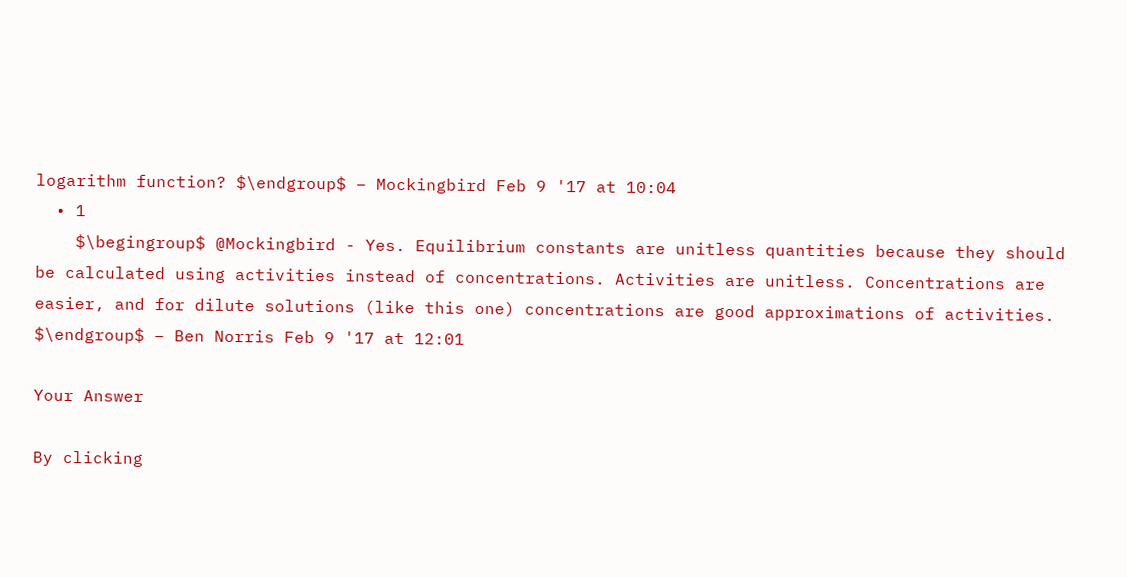logarithm function? $\endgroup$ – Mockingbird Feb 9 '17 at 10:04
  • 1
    $\begingroup$ @Mockingbird - Yes. Equilibrium constants are unitless quantities because they should be calculated using activities instead of concentrations. Activities are unitless. Concentrations are easier, and for dilute solutions (like this one) concentrations are good approximations of activities. $\endgroup$ – Ben Norris Feb 9 '17 at 12:01

Your Answer

By clicking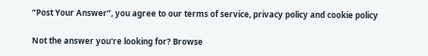“Post Your Answer”, you agree to our terms of service, privacy policy and cookie policy

Not the answer you're looking for? Browse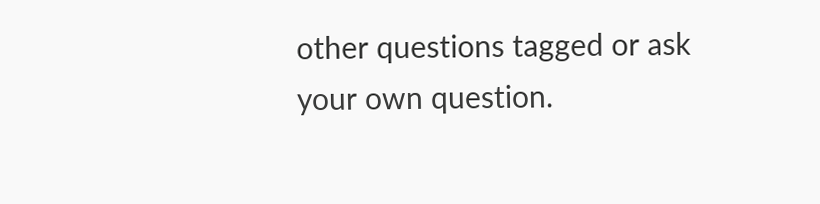other questions tagged or ask your own question.